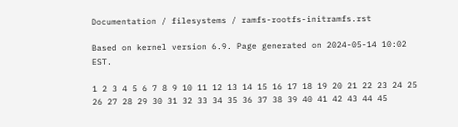Documentation / filesystems / ramfs-rootfs-initramfs.rst

Based on kernel version 6.9. Page generated on 2024-05-14 10:02 EST.

1 2 3 4 5 6 7 8 9 10 11 12 13 14 15 16 17 18 19 20 21 22 23 24 25 26 27 28 29 30 31 32 33 34 35 36 37 38 39 40 41 42 43 44 45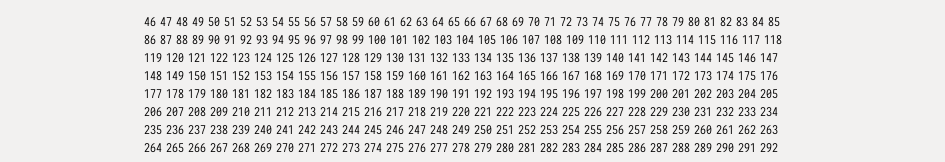46 47 48 49 50 51 52 53 54 55 56 57 58 59 60 61 62 63 64 65 66 67 68 69 70 71 72 73 74 75 76 77 78 79 80 81 82 83 84 85 86 87 88 89 90 91 92 93 94 95 96 97 98 99 100 101 102 103 104 105 106 107 108 109 110 111 112 113 114 115 116 117 118 119 120 121 122 123 124 125 126 127 128 129 130 131 132 133 134 135 136 137 138 139 140 141 142 143 144 145 146 147 148 149 150 151 152 153 154 155 156 157 158 159 160 161 162 163 164 165 166 167 168 169 170 171 172 173 174 175 176 177 178 179 180 181 182 183 184 185 186 187 188 189 190 191 192 193 194 195 196 197 198 199 200 201 202 203 204 205 206 207 208 209 210 211 212 213 214 215 216 217 218 219 220 221 222 223 224 225 226 227 228 229 230 231 232 233 234 235 236 237 238 239 240 241 242 243 244 245 246 247 248 249 250 251 252 253 254 255 256 257 258 259 260 261 262 263 264 265 266 267 268 269 270 271 272 273 274 275 276 277 278 279 280 281 282 283 284 285 286 287 288 289 290 291 292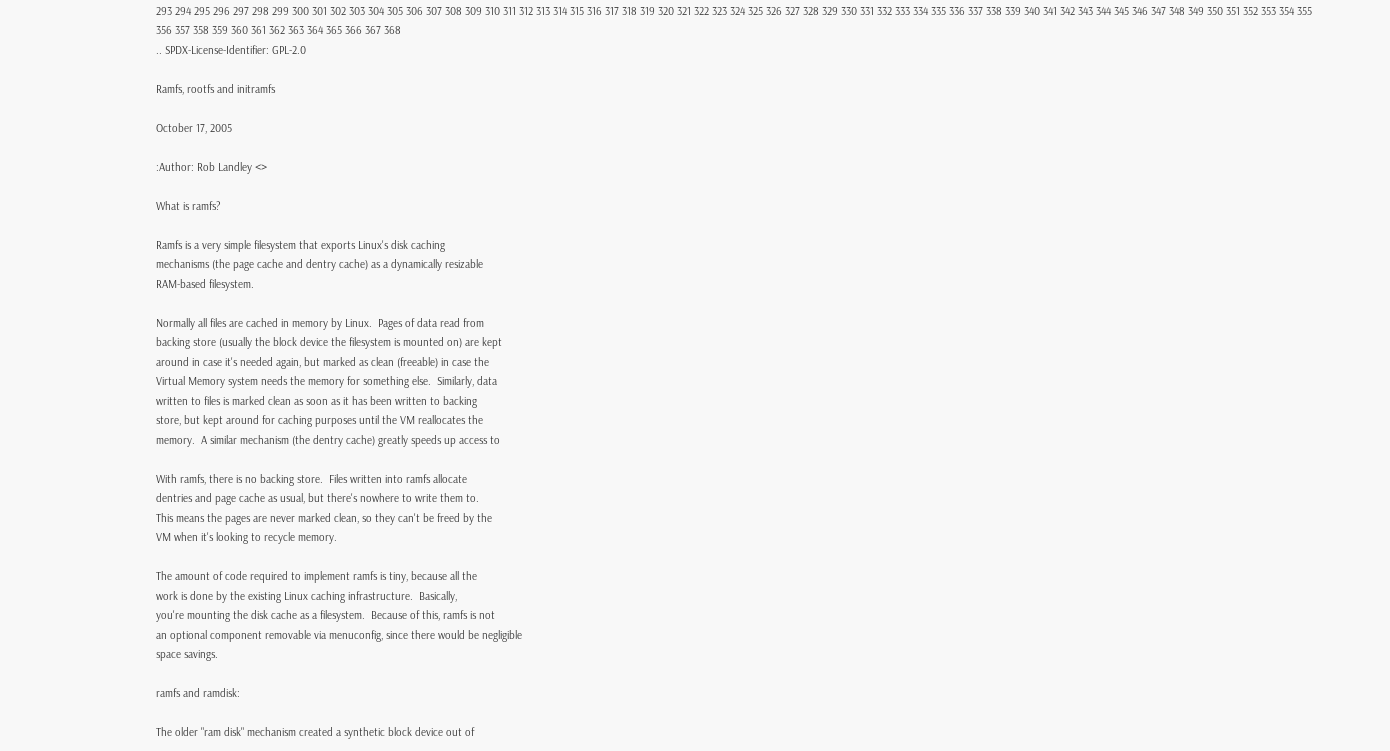293 294 295 296 297 298 299 300 301 302 303 304 305 306 307 308 309 310 311 312 313 314 315 316 317 318 319 320 321 322 323 324 325 326 327 328 329 330 331 332 333 334 335 336 337 338 339 340 341 342 343 344 345 346 347 348 349 350 351 352 353 354 355 356 357 358 359 360 361 362 363 364 365 366 367 368
.. SPDX-License-Identifier: GPL-2.0

Ramfs, rootfs and initramfs

October 17, 2005

:Author: Rob Landley <>

What is ramfs?

Ramfs is a very simple filesystem that exports Linux's disk caching
mechanisms (the page cache and dentry cache) as a dynamically resizable
RAM-based filesystem.

Normally all files are cached in memory by Linux.  Pages of data read from
backing store (usually the block device the filesystem is mounted on) are kept
around in case it's needed again, but marked as clean (freeable) in case the
Virtual Memory system needs the memory for something else.  Similarly, data
written to files is marked clean as soon as it has been written to backing
store, but kept around for caching purposes until the VM reallocates the
memory.  A similar mechanism (the dentry cache) greatly speeds up access to

With ramfs, there is no backing store.  Files written into ramfs allocate
dentries and page cache as usual, but there's nowhere to write them to.
This means the pages are never marked clean, so they can't be freed by the
VM when it's looking to recycle memory.

The amount of code required to implement ramfs is tiny, because all the
work is done by the existing Linux caching infrastructure.  Basically,
you're mounting the disk cache as a filesystem.  Because of this, ramfs is not
an optional component removable via menuconfig, since there would be negligible
space savings.

ramfs and ramdisk:

The older "ram disk" mechanism created a synthetic block device out of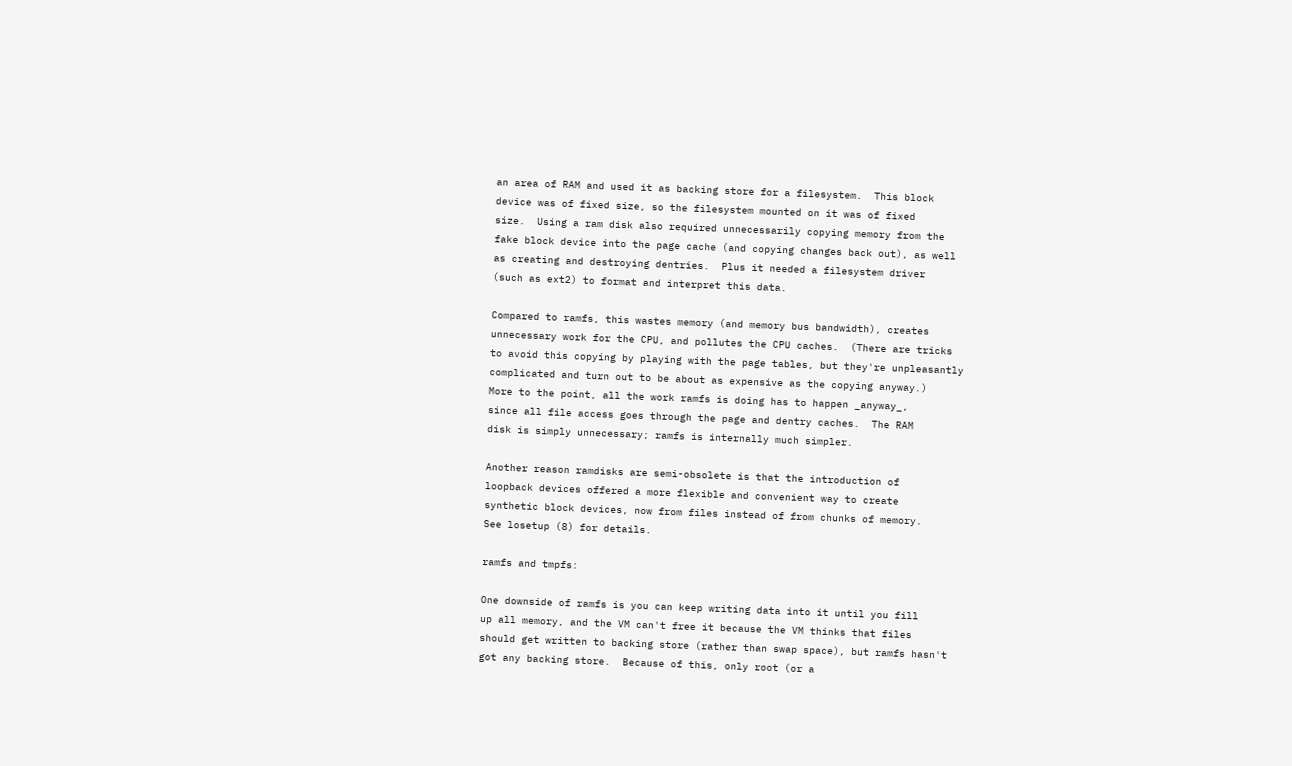an area of RAM and used it as backing store for a filesystem.  This block
device was of fixed size, so the filesystem mounted on it was of fixed
size.  Using a ram disk also required unnecessarily copying memory from the
fake block device into the page cache (and copying changes back out), as well
as creating and destroying dentries.  Plus it needed a filesystem driver
(such as ext2) to format and interpret this data.

Compared to ramfs, this wastes memory (and memory bus bandwidth), creates
unnecessary work for the CPU, and pollutes the CPU caches.  (There are tricks
to avoid this copying by playing with the page tables, but they're unpleasantly
complicated and turn out to be about as expensive as the copying anyway.)
More to the point, all the work ramfs is doing has to happen _anyway_,
since all file access goes through the page and dentry caches.  The RAM
disk is simply unnecessary; ramfs is internally much simpler.

Another reason ramdisks are semi-obsolete is that the introduction of
loopback devices offered a more flexible and convenient way to create
synthetic block devices, now from files instead of from chunks of memory.
See losetup (8) for details.

ramfs and tmpfs:

One downside of ramfs is you can keep writing data into it until you fill
up all memory, and the VM can't free it because the VM thinks that files
should get written to backing store (rather than swap space), but ramfs hasn't
got any backing store.  Because of this, only root (or a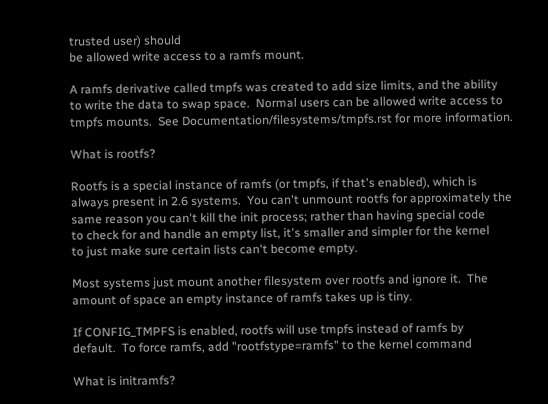trusted user) should
be allowed write access to a ramfs mount.

A ramfs derivative called tmpfs was created to add size limits, and the ability
to write the data to swap space.  Normal users can be allowed write access to
tmpfs mounts.  See Documentation/filesystems/tmpfs.rst for more information.

What is rootfs?

Rootfs is a special instance of ramfs (or tmpfs, if that's enabled), which is
always present in 2.6 systems.  You can't unmount rootfs for approximately the
same reason you can't kill the init process; rather than having special code
to check for and handle an empty list, it's smaller and simpler for the kernel
to just make sure certain lists can't become empty.

Most systems just mount another filesystem over rootfs and ignore it.  The
amount of space an empty instance of ramfs takes up is tiny.

If CONFIG_TMPFS is enabled, rootfs will use tmpfs instead of ramfs by
default.  To force ramfs, add "rootfstype=ramfs" to the kernel command

What is initramfs?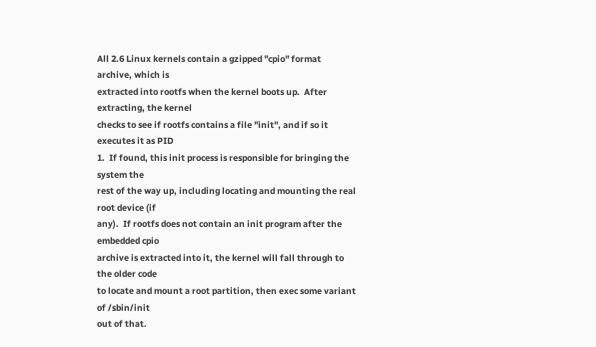All 2.6 Linux kernels contain a gzipped "cpio" format archive, which is
extracted into rootfs when the kernel boots up.  After extracting, the kernel
checks to see if rootfs contains a file "init", and if so it executes it as PID
1.  If found, this init process is responsible for bringing the system the
rest of the way up, including locating and mounting the real root device (if
any).  If rootfs does not contain an init program after the embedded cpio
archive is extracted into it, the kernel will fall through to the older code
to locate and mount a root partition, then exec some variant of /sbin/init
out of that.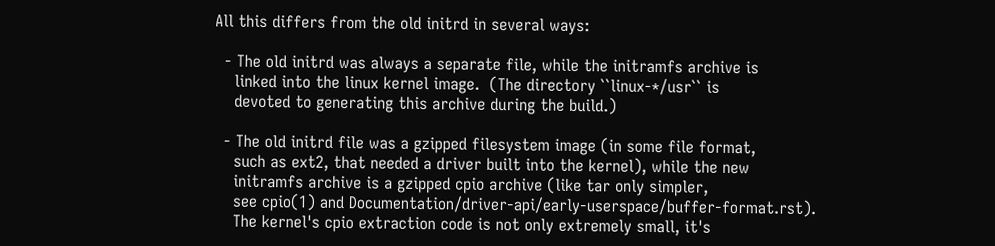All this differs from the old initrd in several ways:

  - The old initrd was always a separate file, while the initramfs archive is
    linked into the linux kernel image.  (The directory ``linux-*/usr`` is
    devoted to generating this archive during the build.)

  - The old initrd file was a gzipped filesystem image (in some file format,
    such as ext2, that needed a driver built into the kernel), while the new
    initramfs archive is a gzipped cpio archive (like tar only simpler,
    see cpio(1) and Documentation/driver-api/early-userspace/buffer-format.rst).
    The kernel's cpio extraction code is not only extremely small, it's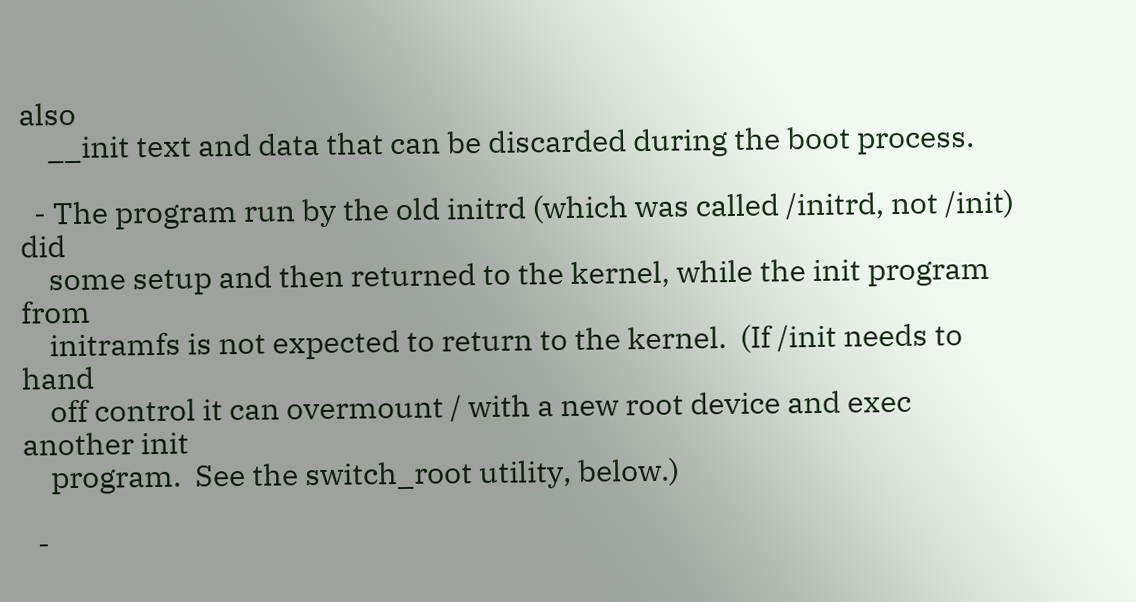also
    __init text and data that can be discarded during the boot process.

  - The program run by the old initrd (which was called /initrd, not /init) did
    some setup and then returned to the kernel, while the init program from
    initramfs is not expected to return to the kernel.  (If /init needs to hand
    off control it can overmount / with a new root device and exec another init
    program.  See the switch_root utility, below.)

  -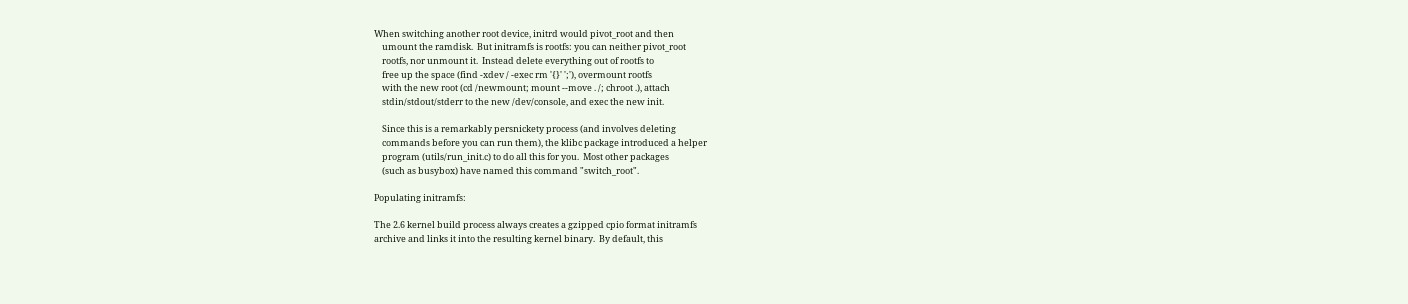When switching another root device, initrd would pivot_root and then
    umount the ramdisk.  But initramfs is rootfs: you can neither pivot_root
    rootfs, nor unmount it.  Instead delete everything out of rootfs to
    free up the space (find -xdev / -exec rm '{}' ';'), overmount rootfs
    with the new root (cd /newmount; mount --move . /; chroot .), attach
    stdin/stdout/stderr to the new /dev/console, and exec the new init.

    Since this is a remarkably persnickety process (and involves deleting
    commands before you can run them), the klibc package introduced a helper
    program (utils/run_init.c) to do all this for you.  Most other packages
    (such as busybox) have named this command "switch_root".

Populating initramfs:

The 2.6 kernel build process always creates a gzipped cpio format initramfs
archive and links it into the resulting kernel binary.  By default, this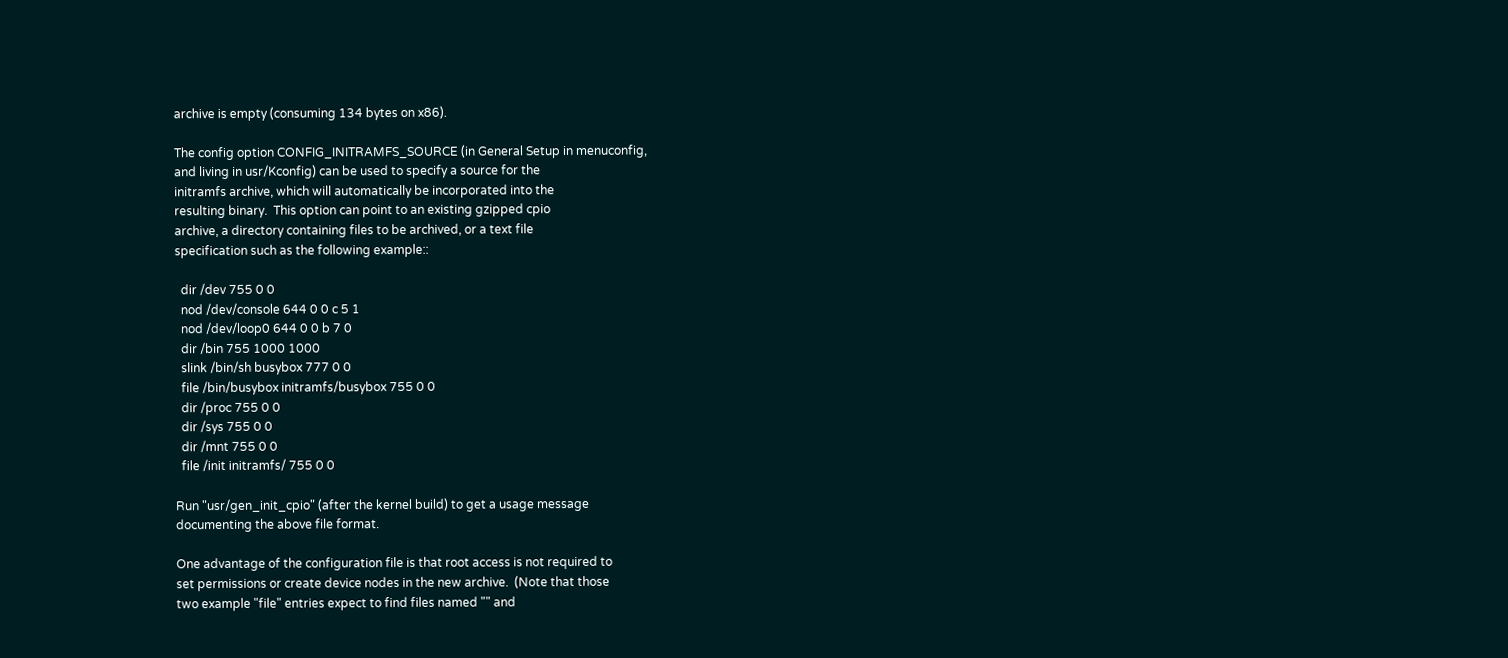archive is empty (consuming 134 bytes on x86).

The config option CONFIG_INITRAMFS_SOURCE (in General Setup in menuconfig,
and living in usr/Kconfig) can be used to specify a source for the
initramfs archive, which will automatically be incorporated into the
resulting binary.  This option can point to an existing gzipped cpio
archive, a directory containing files to be archived, or a text file
specification such as the following example::

  dir /dev 755 0 0
  nod /dev/console 644 0 0 c 5 1
  nod /dev/loop0 644 0 0 b 7 0
  dir /bin 755 1000 1000
  slink /bin/sh busybox 777 0 0
  file /bin/busybox initramfs/busybox 755 0 0
  dir /proc 755 0 0
  dir /sys 755 0 0
  dir /mnt 755 0 0
  file /init initramfs/ 755 0 0

Run "usr/gen_init_cpio" (after the kernel build) to get a usage message
documenting the above file format.

One advantage of the configuration file is that root access is not required to
set permissions or create device nodes in the new archive.  (Note that those
two example "file" entries expect to find files named "" and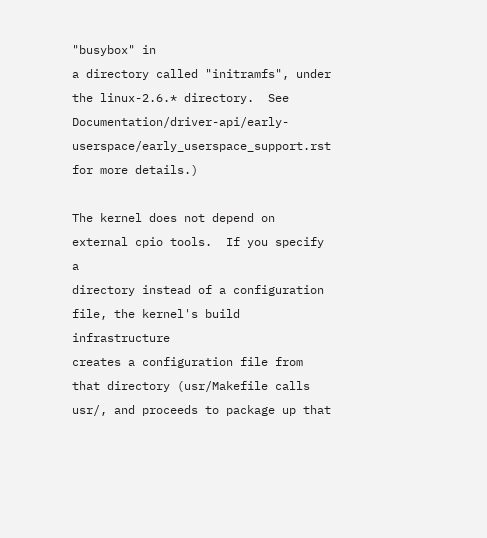"busybox" in
a directory called "initramfs", under the linux-2.6.* directory.  See
Documentation/driver-api/early-userspace/early_userspace_support.rst for more details.)

The kernel does not depend on external cpio tools.  If you specify a
directory instead of a configuration file, the kernel's build infrastructure
creates a configuration file from that directory (usr/Makefile calls
usr/, and proceeds to package up that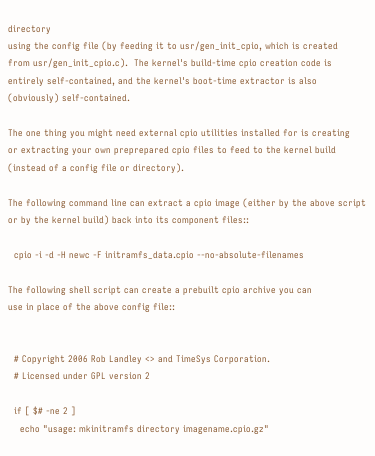directory
using the config file (by feeding it to usr/gen_init_cpio, which is created
from usr/gen_init_cpio.c).  The kernel's build-time cpio creation code is
entirely self-contained, and the kernel's boot-time extractor is also
(obviously) self-contained.

The one thing you might need external cpio utilities installed for is creating
or extracting your own preprepared cpio files to feed to the kernel build
(instead of a config file or directory).

The following command line can extract a cpio image (either by the above script
or by the kernel build) back into its component files::

  cpio -i -d -H newc -F initramfs_data.cpio --no-absolute-filenames

The following shell script can create a prebuilt cpio archive you can
use in place of the above config file::


  # Copyright 2006 Rob Landley <> and TimeSys Corporation.
  # Licensed under GPL version 2

  if [ $# -ne 2 ]
    echo "usage: mkinitramfs directory imagename.cpio.gz"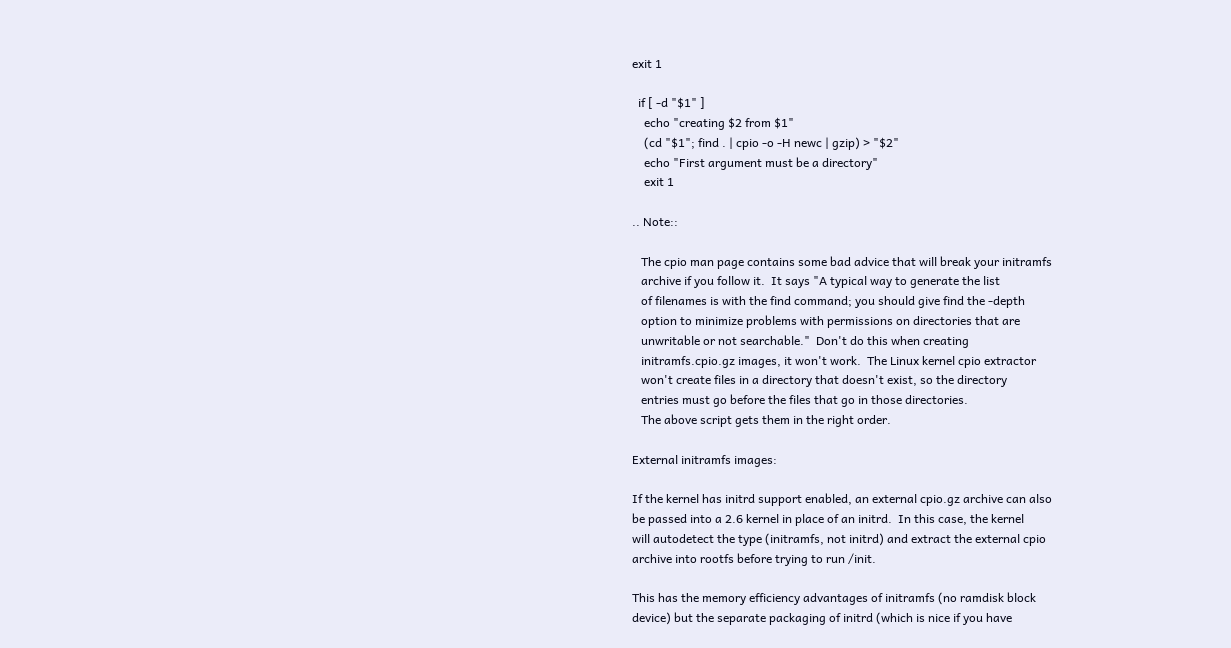exit 1

  if [ -d "$1" ]
    echo "creating $2 from $1"
    (cd "$1"; find . | cpio -o -H newc | gzip) > "$2"
    echo "First argument must be a directory"
    exit 1

.. Note::

   The cpio man page contains some bad advice that will break your initramfs
   archive if you follow it.  It says "A typical way to generate the list
   of filenames is with the find command; you should give find the -depth
   option to minimize problems with permissions on directories that are
   unwritable or not searchable."  Don't do this when creating
   initramfs.cpio.gz images, it won't work.  The Linux kernel cpio extractor
   won't create files in a directory that doesn't exist, so the directory
   entries must go before the files that go in those directories.
   The above script gets them in the right order.

External initramfs images:

If the kernel has initrd support enabled, an external cpio.gz archive can also
be passed into a 2.6 kernel in place of an initrd.  In this case, the kernel
will autodetect the type (initramfs, not initrd) and extract the external cpio
archive into rootfs before trying to run /init.

This has the memory efficiency advantages of initramfs (no ramdisk block
device) but the separate packaging of initrd (which is nice if you have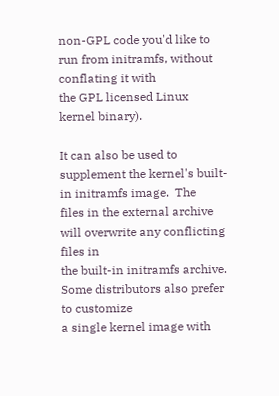non-GPL code you'd like to run from initramfs, without conflating it with
the GPL licensed Linux kernel binary).

It can also be used to supplement the kernel's built-in initramfs image.  The
files in the external archive will overwrite any conflicting files in
the built-in initramfs archive.  Some distributors also prefer to customize
a single kernel image with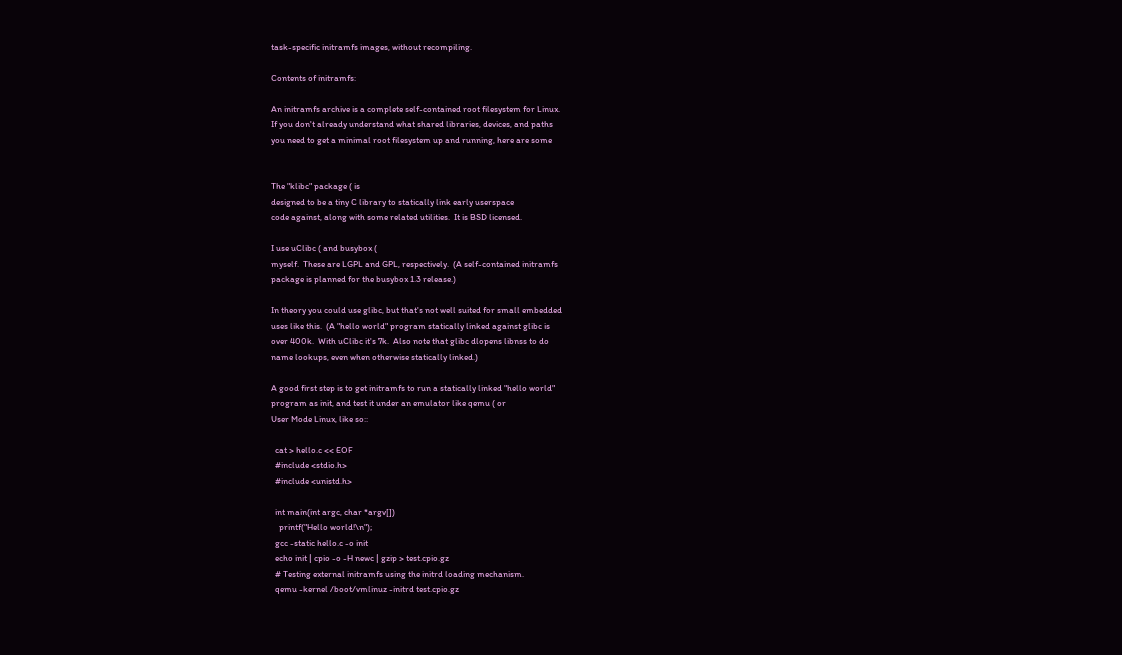task-specific initramfs images, without recompiling.

Contents of initramfs:

An initramfs archive is a complete self-contained root filesystem for Linux.
If you don't already understand what shared libraries, devices, and paths
you need to get a minimal root filesystem up and running, here are some


The "klibc" package ( is
designed to be a tiny C library to statically link early userspace
code against, along with some related utilities.  It is BSD licensed.

I use uClibc ( and busybox (
myself.  These are LGPL and GPL, respectively.  (A self-contained initramfs
package is planned for the busybox 1.3 release.)

In theory you could use glibc, but that's not well suited for small embedded
uses like this.  (A "hello world" program statically linked against glibc is
over 400k.  With uClibc it's 7k.  Also note that glibc dlopens libnss to do
name lookups, even when otherwise statically linked.)

A good first step is to get initramfs to run a statically linked "hello world"
program as init, and test it under an emulator like qemu ( or
User Mode Linux, like so::

  cat > hello.c << EOF
  #include <stdio.h>
  #include <unistd.h>

  int main(int argc, char *argv[])
    printf("Hello world!\n");
  gcc -static hello.c -o init
  echo init | cpio -o -H newc | gzip > test.cpio.gz
  # Testing external initramfs using the initrd loading mechanism.
  qemu -kernel /boot/vmlinuz -initrd test.cpio.gz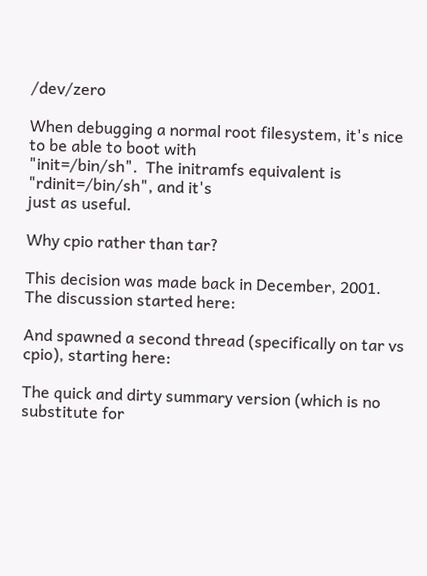/dev/zero

When debugging a normal root filesystem, it's nice to be able to boot with
"init=/bin/sh".  The initramfs equivalent is "rdinit=/bin/sh", and it's
just as useful.

Why cpio rather than tar?

This decision was made back in December, 2001.  The discussion started here:

And spawned a second thread (specifically on tar vs cpio), starting here:

The quick and dirty summary version (which is no substitute for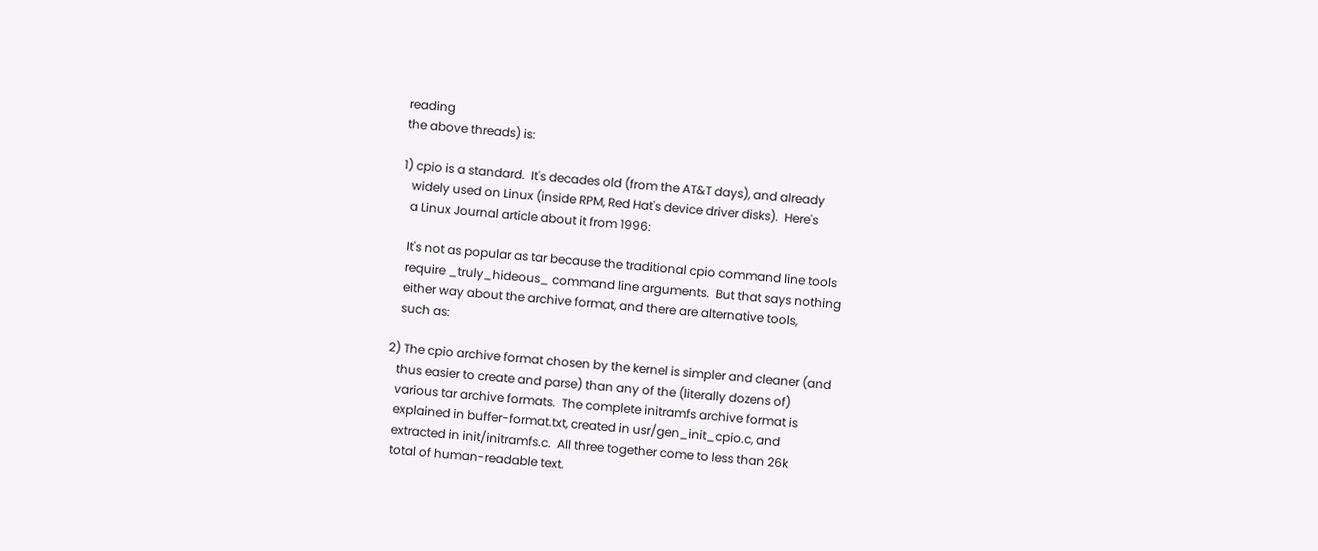reading
the above threads) is:

1) cpio is a standard.  It's decades old (from the AT&T days), and already
   widely used on Linux (inside RPM, Red Hat's device driver disks).  Here's
   a Linux Journal article about it from 1996:

   It's not as popular as tar because the traditional cpio command line tools
   require _truly_hideous_ command line arguments.  But that says nothing
   either way about the archive format, and there are alternative tools,
   such as:

2) The cpio archive format chosen by the kernel is simpler and cleaner (and
   thus easier to create and parse) than any of the (literally dozens of)
   various tar archive formats.  The complete initramfs archive format is
   explained in buffer-format.txt, created in usr/gen_init_cpio.c, and
   extracted in init/initramfs.c.  All three together come to less than 26k
   total of human-readable text.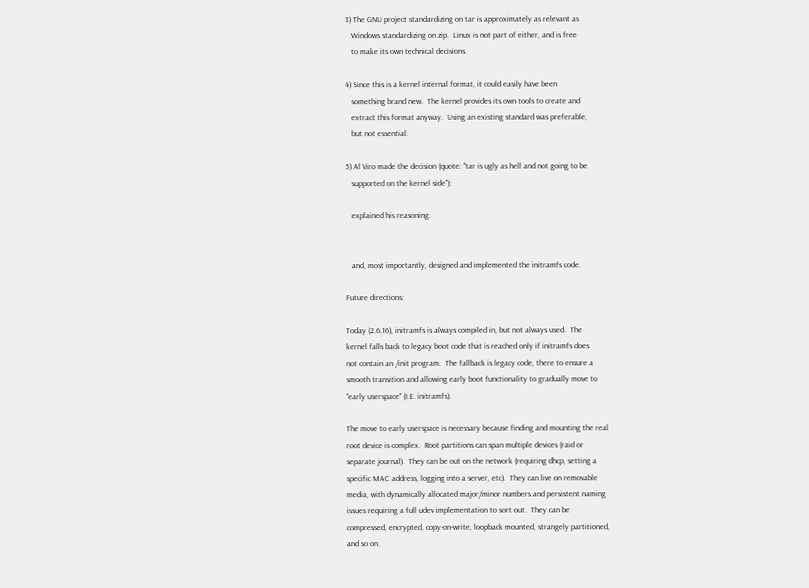3) The GNU project standardizing on tar is approximately as relevant as
   Windows standardizing on zip.  Linux is not part of either, and is free
   to make its own technical decisions.

4) Since this is a kernel internal format, it could easily have been
   something brand new.  The kernel provides its own tools to create and
   extract this format anyway.  Using an existing standard was preferable,
   but not essential.

5) Al Viro made the decision (quote: "tar is ugly as hell and not going to be
   supported on the kernel side"):

   explained his reasoning:


   and, most importantly, designed and implemented the initramfs code.

Future directions:

Today (2.6.16), initramfs is always compiled in, but not always used.  The
kernel falls back to legacy boot code that is reached only if initramfs does
not contain an /init program.  The fallback is legacy code, there to ensure a
smooth transition and allowing early boot functionality to gradually move to
"early userspace" (I.E. initramfs).

The move to early userspace is necessary because finding and mounting the real
root device is complex.  Root partitions can span multiple devices (raid or
separate journal).  They can be out on the network (requiring dhcp, setting a
specific MAC address, logging into a server, etc).  They can live on removable
media, with dynamically allocated major/minor numbers and persistent naming
issues requiring a full udev implementation to sort out.  They can be
compressed, encrypted, copy-on-write, loopback mounted, strangely partitioned,
and so on.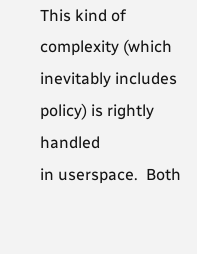This kind of complexity (which inevitably includes policy) is rightly handled
in userspace.  Both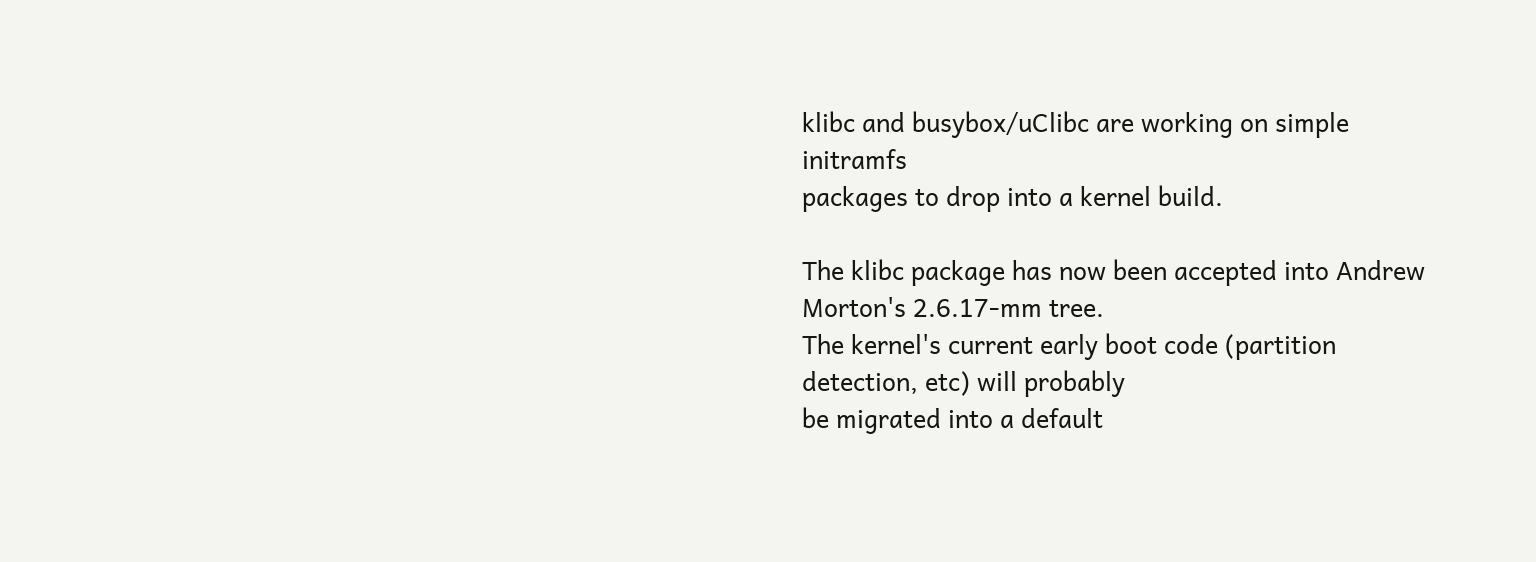klibc and busybox/uClibc are working on simple initramfs
packages to drop into a kernel build.

The klibc package has now been accepted into Andrew Morton's 2.6.17-mm tree.
The kernel's current early boot code (partition detection, etc) will probably
be migrated into a default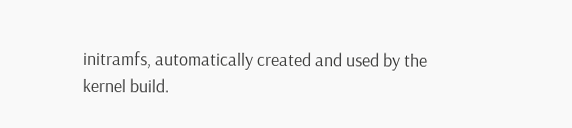initramfs, automatically created and used by the
kernel build.